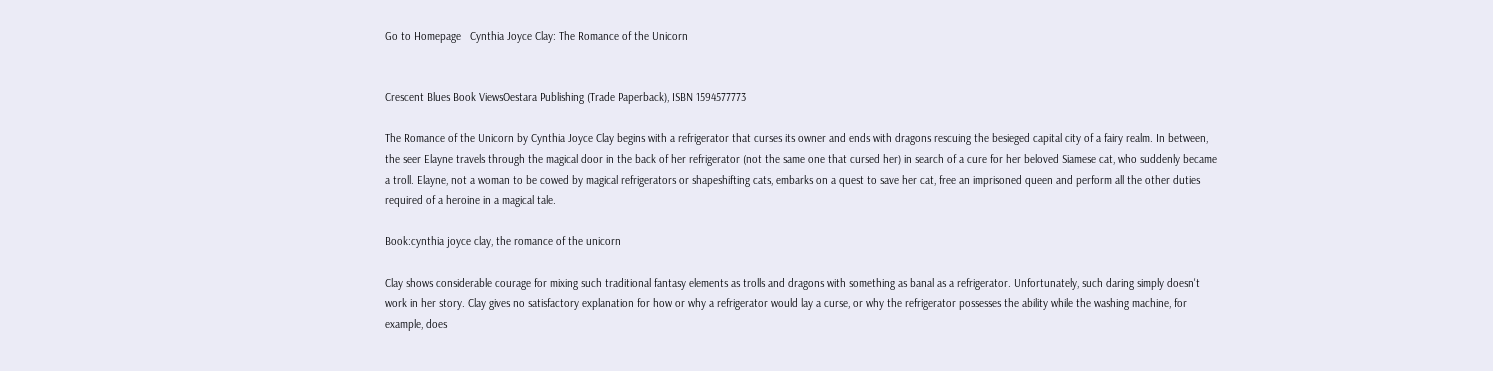Go to Homepage   Cynthia Joyce Clay: The Romance of the Unicorn


Crescent Blues Book ViewsOestara Publishing (Trade Paperback), ISBN 1594577773

The Romance of the Unicorn by Cynthia Joyce Clay begins with a refrigerator that curses its owner and ends with dragons rescuing the besieged capital city of a fairy realm. In between, the seer Elayne travels through the magical door in the back of her refrigerator (not the same one that cursed her) in search of a cure for her beloved Siamese cat, who suddenly became a troll. Elayne, not a woman to be cowed by magical refrigerators or shapeshifting cats, embarks on a quest to save her cat, free an imprisoned queen and perform all the other duties required of a heroine in a magical tale.

Book:cynthia joyce clay, the romance of the unicorn

Clay shows considerable courage for mixing such traditional fantasy elements as trolls and dragons with something as banal as a refrigerator. Unfortunately, such daring simply doesn't work in her story. Clay gives no satisfactory explanation for how or why a refrigerator would lay a curse, or why the refrigerator possesses the ability while the washing machine, for example, does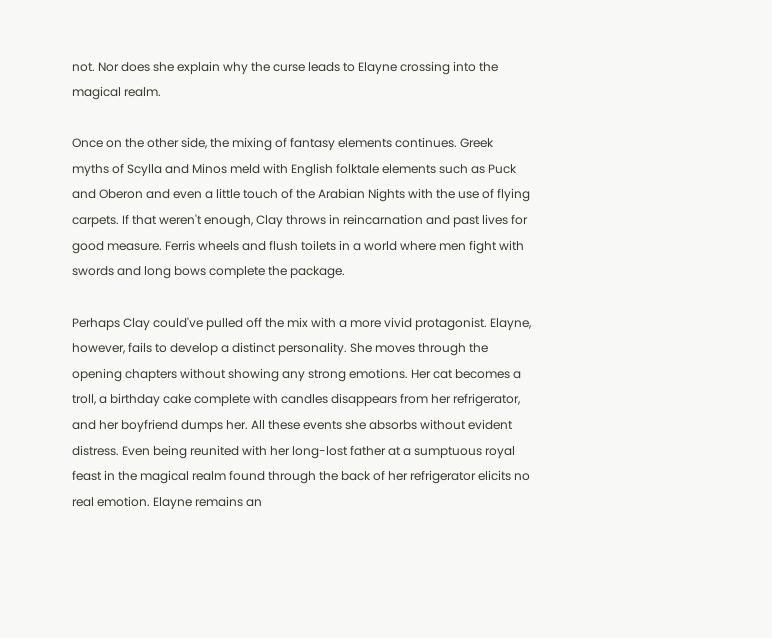not. Nor does she explain why the curse leads to Elayne crossing into the magical realm.

Once on the other side, the mixing of fantasy elements continues. Greek myths of Scylla and Minos meld with English folktale elements such as Puck and Oberon and even a little touch of the Arabian Nights with the use of flying carpets. If that weren't enough, Clay throws in reincarnation and past lives for good measure. Ferris wheels and flush toilets in a world where men fight with swords and long bows complete the package.

Perhaps Clay could've pulled off the mix with a more vivid protagonist. Elayne, however, fails to develop a distinct personality. She moves through the opening chapters without showing any strong emotions. Her cat becomes a troll, a birthday cake complete with candles disappears from her refrigerator, and her boyfriend dumps her. All these events she absorbs without evident distress. Even being reunited with her long-lost father at a sumptuous royal feast in the magical realm found through the back of her refrigerator elicits no real emotion. Elayne remains an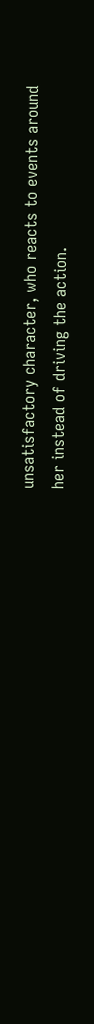unsatisfactory character, who reacts to events around her instead of driving the action.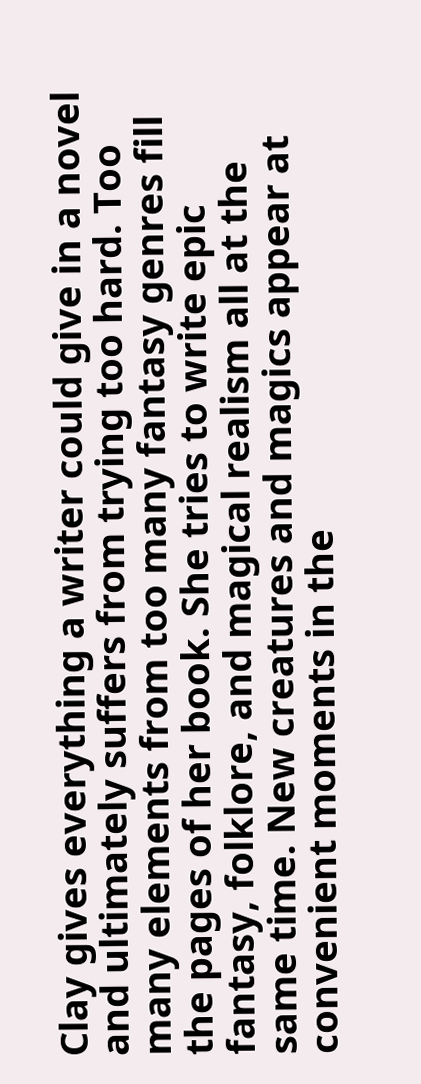Clay gives everything a writer could give in a novel and ultimately suffers from trying too hard. Too many elements from too many fantasy genres fill the pages of her book. She tries to write epic fantasy, folklore, and magical realism all at the same time. New creatures and magics appear at convenient moments in the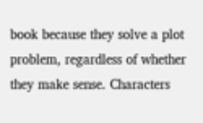book because they solve a plot problem, regardless of whether they make sense. Characters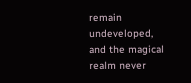remain undeveloped, and the magical realm never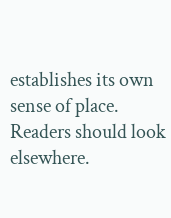establishes its own sense of place. Readers should look elsewhere.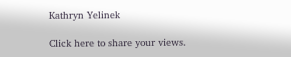Kathryn Yelinek

Click here to share your views.